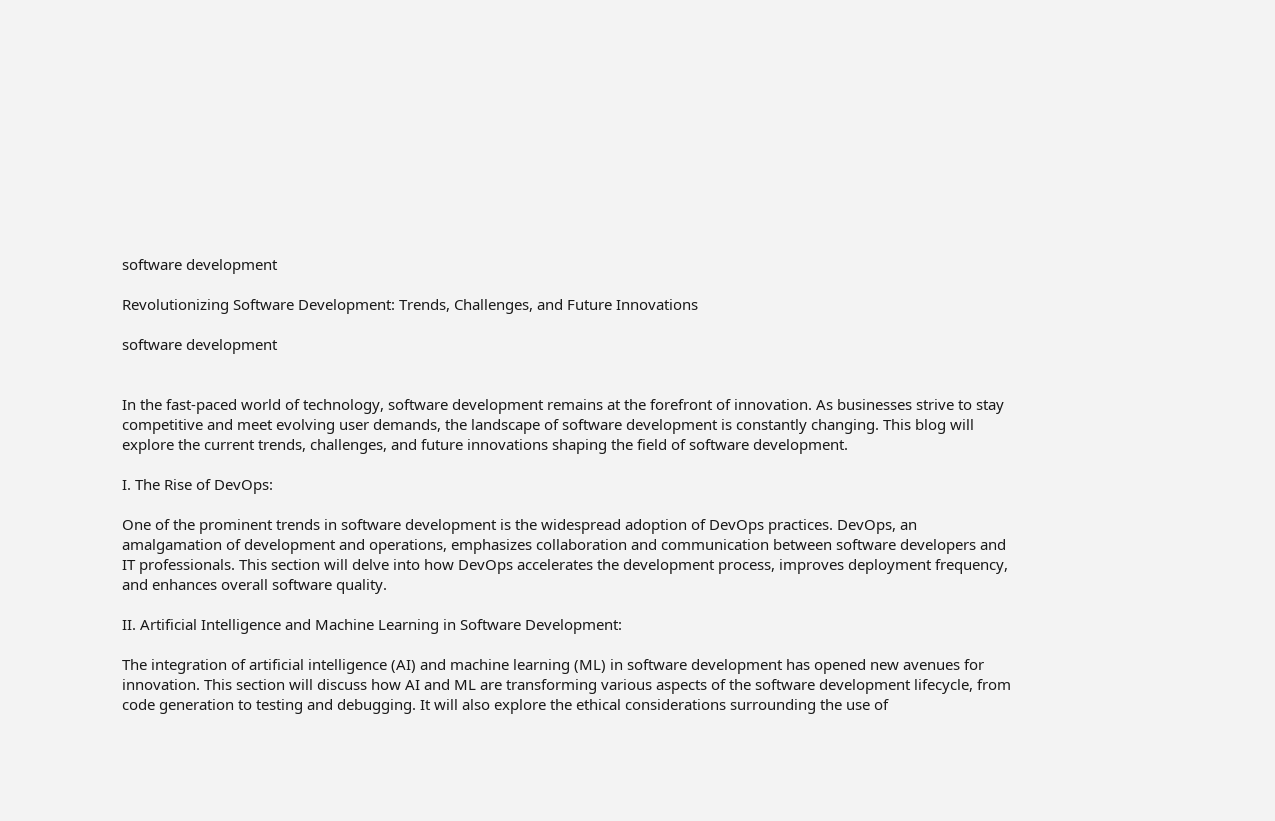software development

Revolutionizing Software Development: Trends, Challenges, and Future Innovations

software development


In the fast-paced world of technology, software development remains at the forefront of innovation. As businesses strive to stay competitive and meet evolving user demands, the landscape of software development is constantly changing. This blog will explore the current trends, challenges, and future innovations shaping the field of software development.

I. The Rise of DevOps:

One of the prominent trends in software development is the widespread adoption of DevOps practices. DevOps, an amalgamation of development and operations, emphasizes collaboration and communication between software developers and IT professionals. This section will delve into how DevOps accelerates the development process, improves deployment frequency, and enhances overall software quality.

II. Artificial Intelligence and Machine Learning in Software Development:

The integration of artificial intelligence (AI) and machine learning (ML) in software development has opened new avenues for innovation. This section will discuss how AI and ML are transforming various aspects of the software development lifecycle, from code generation to testing and debugging. It will also explore the ethical considerations surrounding the use of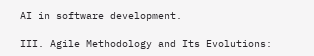AI in software development.

III. Agile Methodology and Its Evolutions: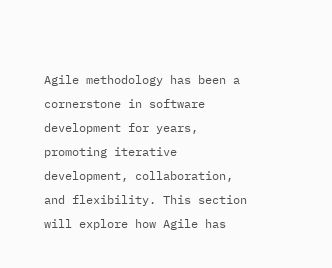Agile methodology has been a cornerstone in software development for years, promoting iterative development, collaboration, and flexibility. This section will explore how Agile has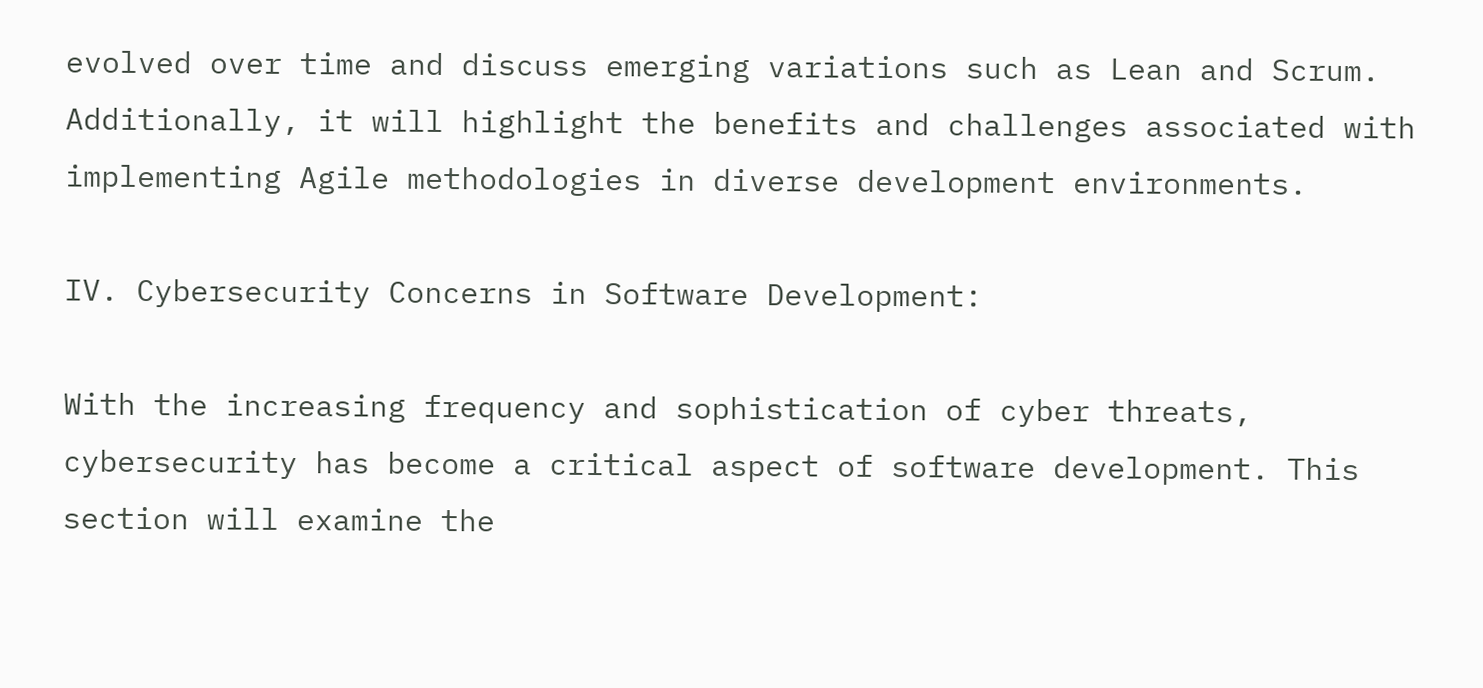evolved over time and discuss emerging variations such as Lean and Scrum. Additionally, it will highlight the benefits and challenges associated with implementing Agile methodologies in diverse development environments.

IV. Cybersecurity Concerns in Software Development:

With the increasing frequency and sophistication of cyber threats, cybersecurity has become a critical aspect of software development. This section will examine the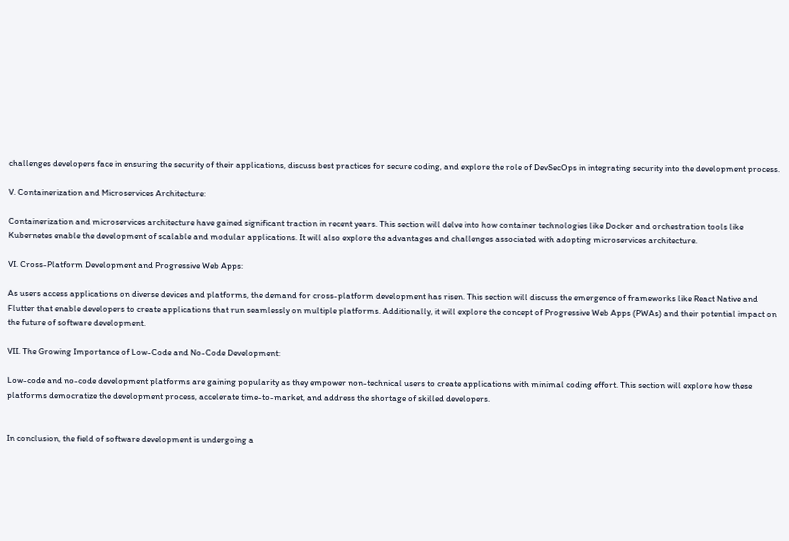challenges developers face in ensuring the security of their applications, discuss best practices for secure coding, and explore the role of DevSecOps in integrating security into the development process.

V. Containerization and Microservices Architecture:

Containerization and microservices architecture have gained significant traction in recent years. This section will delve into how container technologies like Docker and orchestration tools like Kubernetes enable the development of scalable and modular applications. It will also explore the advantages and challenges associated with adopting microservices architecture.

VI. Cross-Platform Development and Progressive Web Apps:

As users access applications on diverse devices and platforms, the demand for cross-platform development has risen. This section will discuss the emergence of frameworks like React Native and Flutter that enable developers to create applications that run seamlessly on multiple platforms. Additionally, it will explore the concept of Progressive Web Apps (PWAs) and their potential impact on the future of software development.

VII. The Growing Importance of Low-Code and No-Code Development:

Low-code and no-code development platforms are gaining popularity as they empower non-technical users to create applications with minimal coding effort. This section will explore how these platforms democratize the development process, accelerate time-to-market, and address the shortage of skilled developers.


In conclusion, the field of software development is undergoing a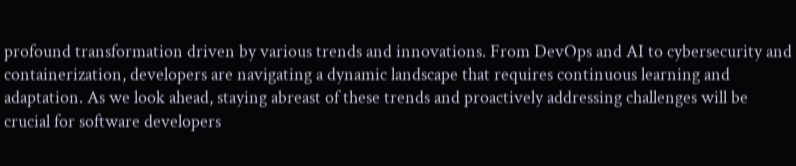profound transformation driven by various trends and innovations. From DevOps and AI to cybersecurity and containerization, developers are navigating a dynamic landscape that requires continuous learning and adaptation. As we look ahead, staying abreast of these trends and proactively addressing challenges will be crucial for software developers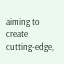aiming to create cutting-edge,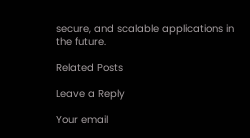secure, and scalable applications in the future.

Related Posts

Leave a Reply

Your email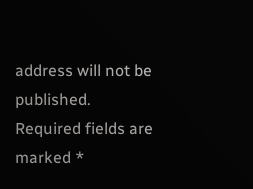address will not be published. Required fields are marked *